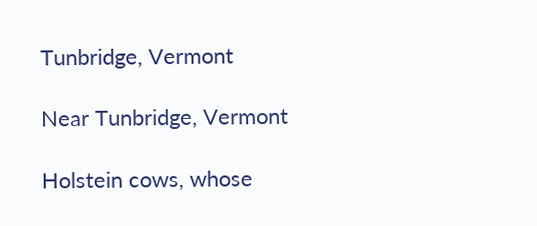Tunbridge, Vermont

Near Tunbridge, Vermont

Holstein cows, whose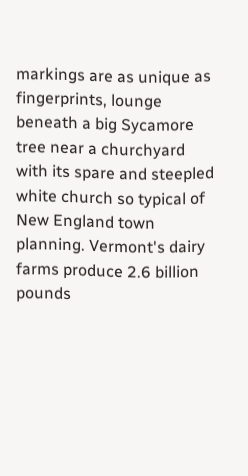markings are as unique as fingerprints, lounge beneath a big Sycamore tree near a churchyard with its spare and steepled white church so typical of New England town planning. Vermont's dairy farms produce 2.6 billion pounds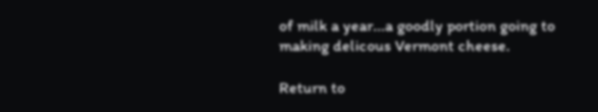of milk a year...a goodly portion going to making delicous Vermont cheese.

Return to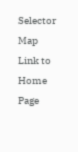Selector Map
Link to Home Page